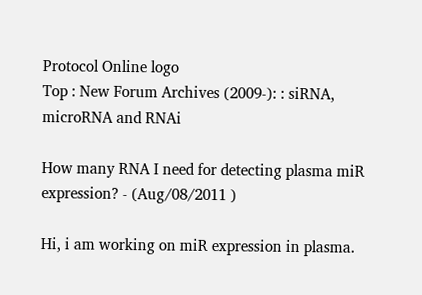Protocol Online logo
Top : New Forum Archives (2009-): : siRNA, microRNA and RNAi

How many RNA I need for detecting plasma miR expression? - (Aug/08/2011 )

Hi, i am working on miR expression in plasma.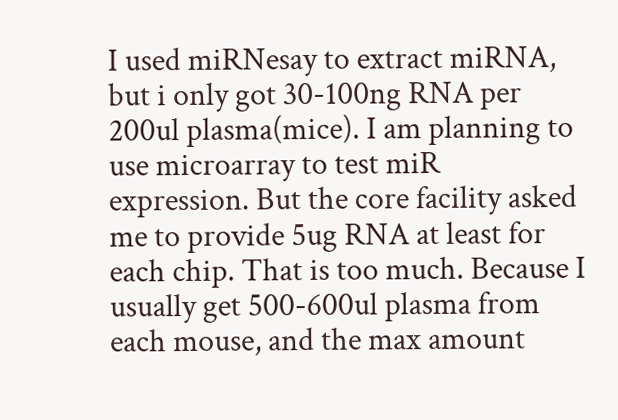I used miRNesay to extract miRNA, but i only got 30-100ng RNA per 200ul plasma(mice). I am planning to use microarray to test miR expression. But the core facility asked me to provide 5ug RNA at least for each chip. That is too much. Because I usually get 500-600ul plasma from each mouse, and the max amount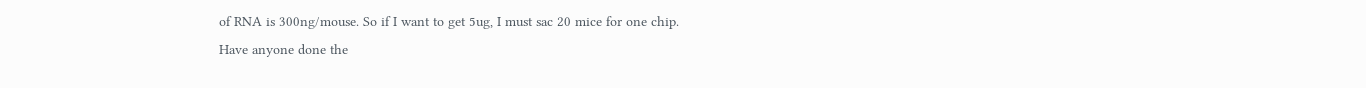of RNA is 300ng/mouse. So if I want to get 5ug, I must sac 20 mice for one chip.
Have anyone done the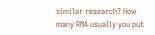similar research? How many RNA usually you put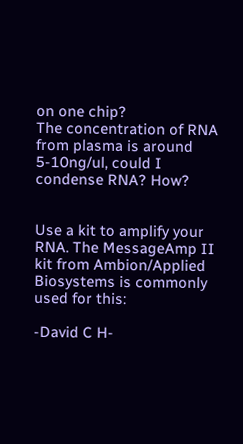on one chip?
The concentration of RNA from plasma is around 5-10ng/ul, could I condense RNA? How?


Use a kit to amplify your RNA. The MessageAmp II kit from Ambion/Applied Biosystems is commonly used for this:

-David C H-